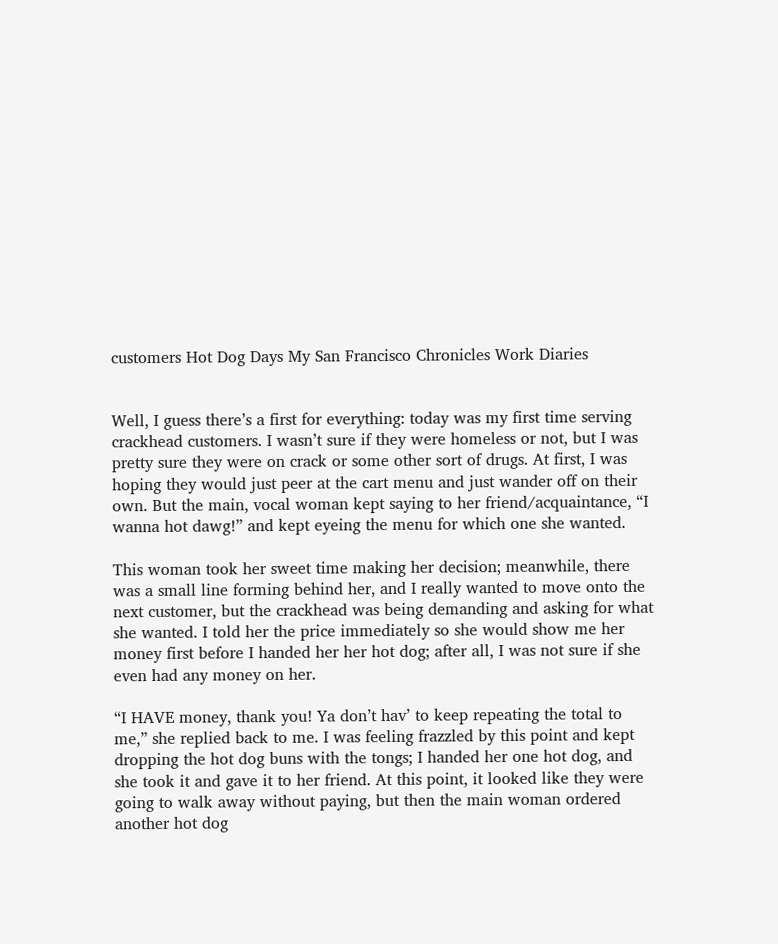customers Hot Dog Days My San Francisco Chronicles Work Diaries


Well, I guess there’s a first for everything: today was my first time serving crackhead customers. I wasn’t sure if they were homeless or not, but I was pretty sure they were on crack or some other sort of drugs. At first, I was hoping they would just peer at the cart menu and just wander off on their own. But the main, vocal woman kept saying to her friend/acquaintance, “I wanna hot dawg!” and kept eyeing the menu for which one she wanted.

This woman took her sweet time making her decision; meanwhile, there was a small line forming behind her, and I really wanted to move onto the next customer, but the crackhead was being demanding and asking for what she wanted. I told her the price immediately so she would show me her money first before I handed her her hot dog; after all, I was not sure if she even had any money on her.

“I HAVE money, thank you! Ya don’t hav’ to keep repeating the total to me,” she replied back to me. I was feeling frazzled by this point and kept dropping the hot dog buns with the tongs; I handed her one hot dog, and she took it and gave it to her friend. At this point, it looked like they were going to walk away without paying, but then the main woman ordered another hot dog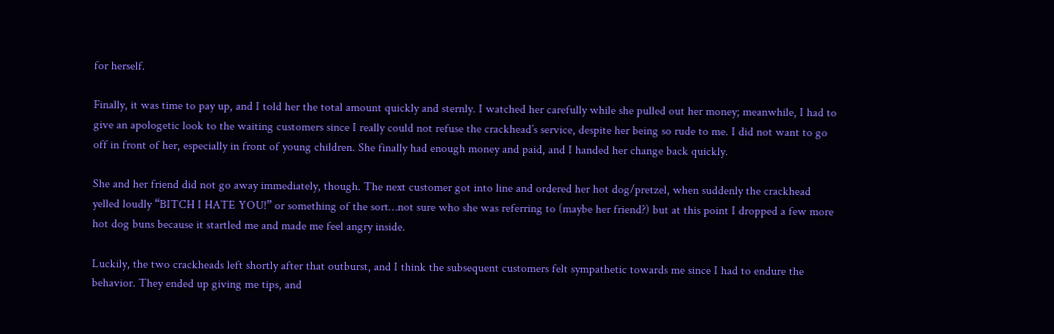for herself.

Finally, it was time to pay up, and I told her the total amount quickly and sternly. I watched her carefully while she pulled out her money; meanwhile, I had to give an apologetic look to the waiting customers since I really could not refuse the crackhead’s service, despite her being so rude to me. I did not want to go off in front of her, especially in front of young children. She finally had enough money and paid, and I handed her change back quickly.

She and her friend did not go away immediately, though. The next customer got into line and ordered her hot dog/pretzel, when suddenly the crackhead yelled loudly “BITCH I HATE YOU!” or something of the sort…not sure who she was referring to (maybe her friend?) but at this point I dropped a few more hot dog buns because it startled me and made me feel angry inside.

Luckily, the two crackheads left shortly after that outburst, and I think the subsequent customers felt sympathetic towards me since I had to endure the behavior. They ended up giving me tips, and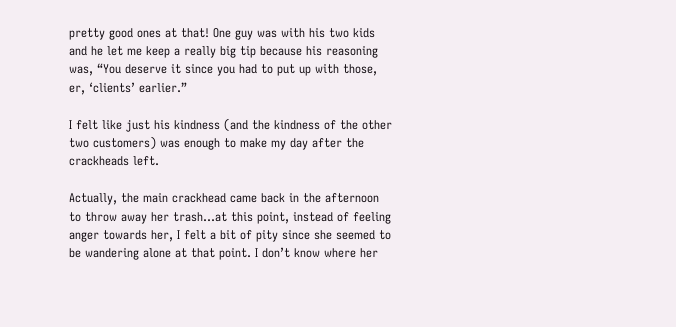pretty good ones at that! One guy was with his two kids and he let me keep a really big tip because his reasoning was, “You deserve it since you had to put up with those, er, ‘clients’ earlier.”

I felt like just his kindness (and the kindness of the other two customers) was enough to make my day after the crackheads left.

Actually, the main crackhead came back in the afternoon to throw away her trash…at this point, instead of feeling anger towards her, I felt a bit of pity since she seemed to be wandering alone at that point. I don’t know where her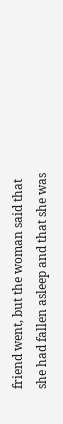friend went, but the woman said that she had fallen asleep and that she was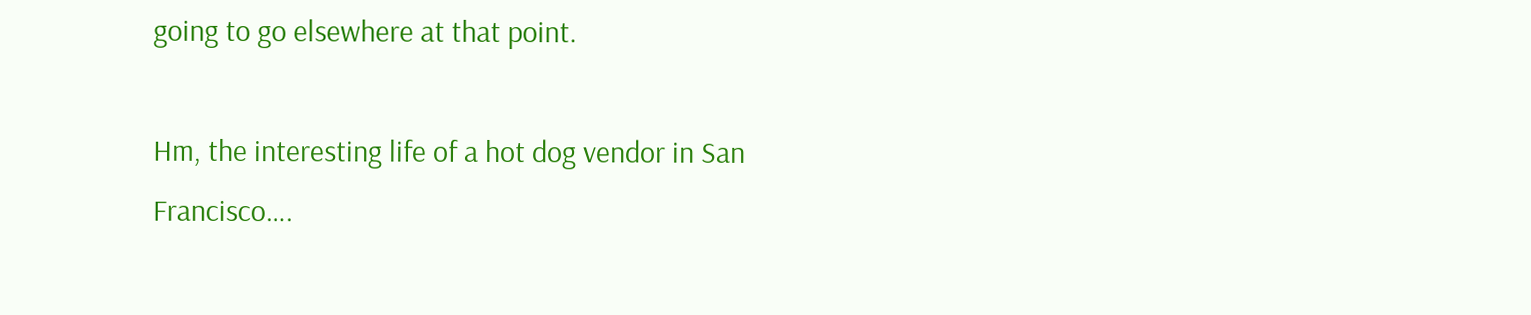going to go elsewhere at that point.

Hm, the interesting life of a hot dog vendor in San Francisco….